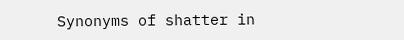Synonyms of shatter in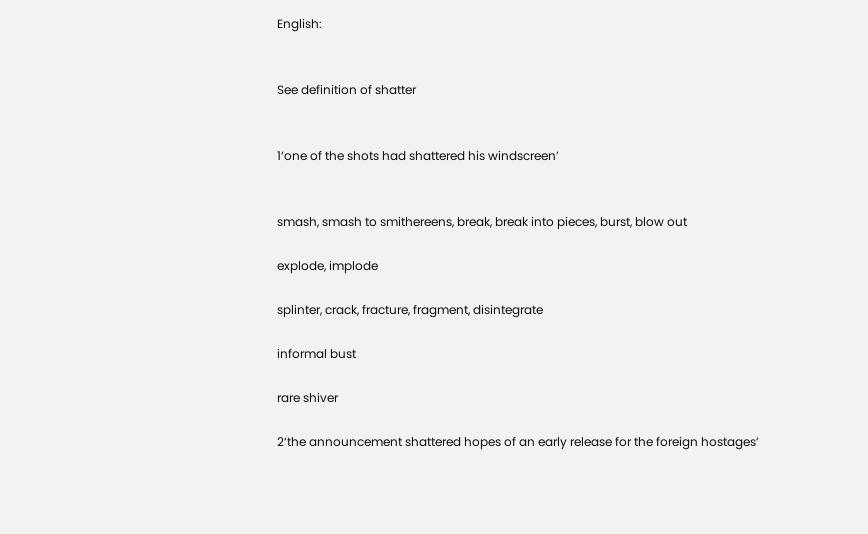English:


See definition of shatter


1‘one of the shots had shattered his windscreen’


smash, smash to smithereens, break, break into pieces, burst, blow out

explode, implode

splinter, crack, fracture, fragment, disintegrate

informal bust

rare shiver

2‘the announcement shattered hopes of an early release for the foreign hostages’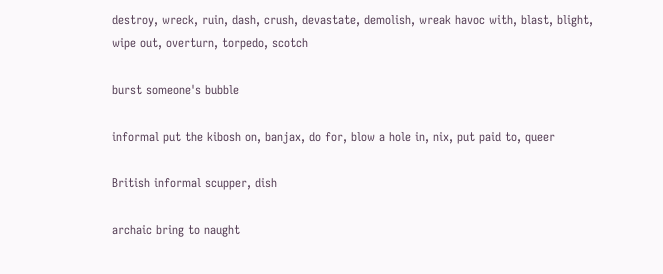destroy, wreck, ruin, dash, crush, devastate, demolish, wreak havoc with, blast, blight, wipe out, overturn, torpedo, scotch

burst someone's bubble

informal put the kibosh on, banjax, do for, blow a hole in, nix, put paid to, queer

British informal scupper, dish

archaic bring to naught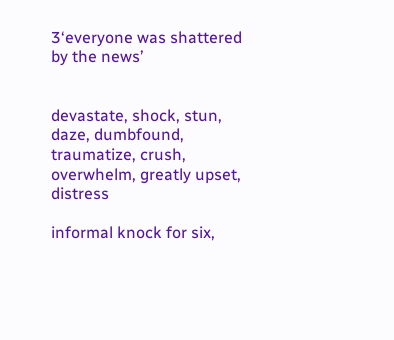3‘everyone was shattered by the news’


devastate, shock, stun, daze, dumbfound, traumatize, crush, overwhelm, greatly upset, distress

informal knock for six,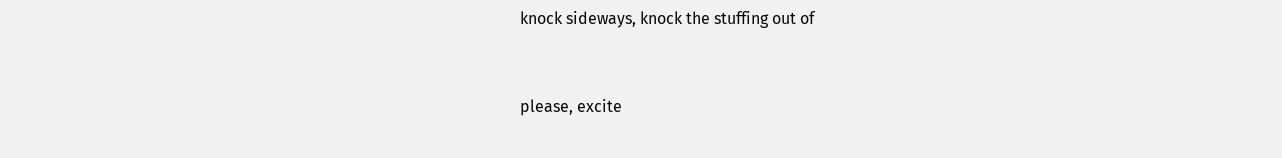knock sideways, knock the stuffing out of


please, excite